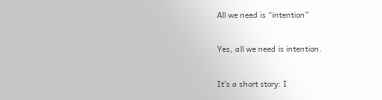All we need is “intention”

Yes, all we need is intention.

It’s a short story: I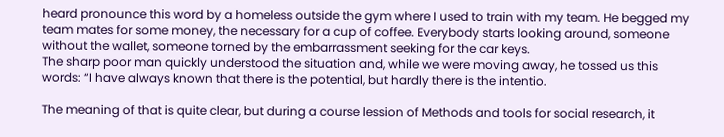heard pronounce this word by a homeless outside the gym where I used to train with my team. He begged my team mates for some money, the necessary for a cup of coffee. Everybody starts looking around, someone without the wallet, someone torned by the embarrassment seeking for the car keys.
The sharp poor man quickly understood the situation and, while we were moving away, he tossed us this words: “I have always known that there is the potential, but hardly there is the intentio.

The meaning of that is quite clear, but during a course lession of Methods and tools for social research, it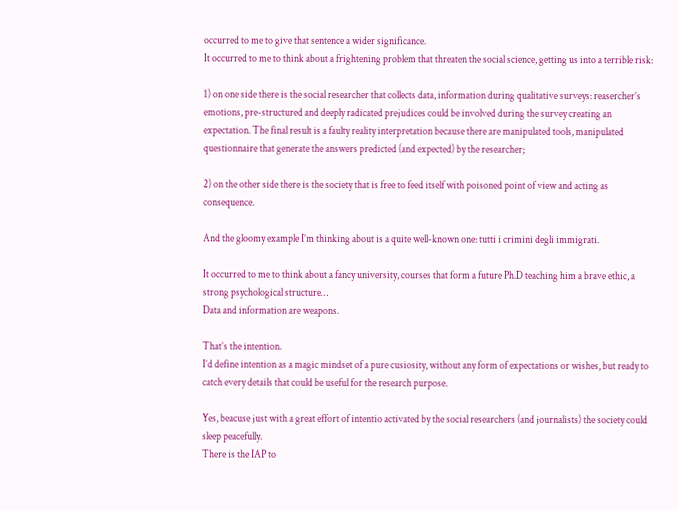occurred to me to give that sentence a wider significance.
It occurred to me to think about a frightening problem that threaten the social science, getting us into a terrible risk:

1) on one side there is the social researcher that collects data, information during qualitative surveys: reasercher’s emotions, pre-structured and deeply radicated prejudices could be involved during the survey creating an expectation. The final result is a faulty reality interpretation because there are manipulated tools, manipulated questionnaire that generate the answers predicted (and expected) by the researcher;

2) on the other side there is the society that is free to feed itself with poisoned point of view and acting as consequence.

And the gloomy example I’m thinking about is a quite well-known one: tutti i crimini degli immigrati.

It occurred to me to think about a fancy university, courses that form a future Ph.D teaching him a brave ethic, a strong psychological structure…
Data and information are weapons.

That’s the intention.
I’d define intention as a magic mindset of a pure cusiosity, without any form of expectations or wishes, but ready to catch every details that could be useful for the research purpose.

Yes, beacuse just with a great effort of intentio activated by the social researchers (and journalists) the society could  sleep peacefully.
There is the IAP to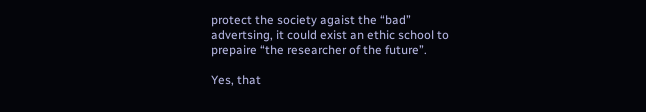protect the society agaist the “bad” advertsing, it could exist an ethic school to prepaire “the researcher of the future”.

Yes, that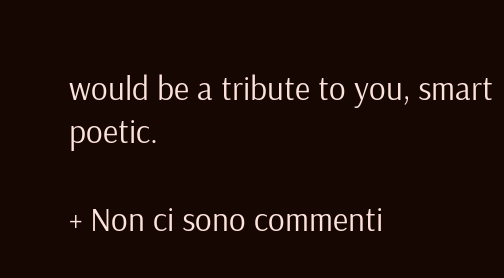would be a tribute to you, smart poetic.

+ Non ci sono commenti